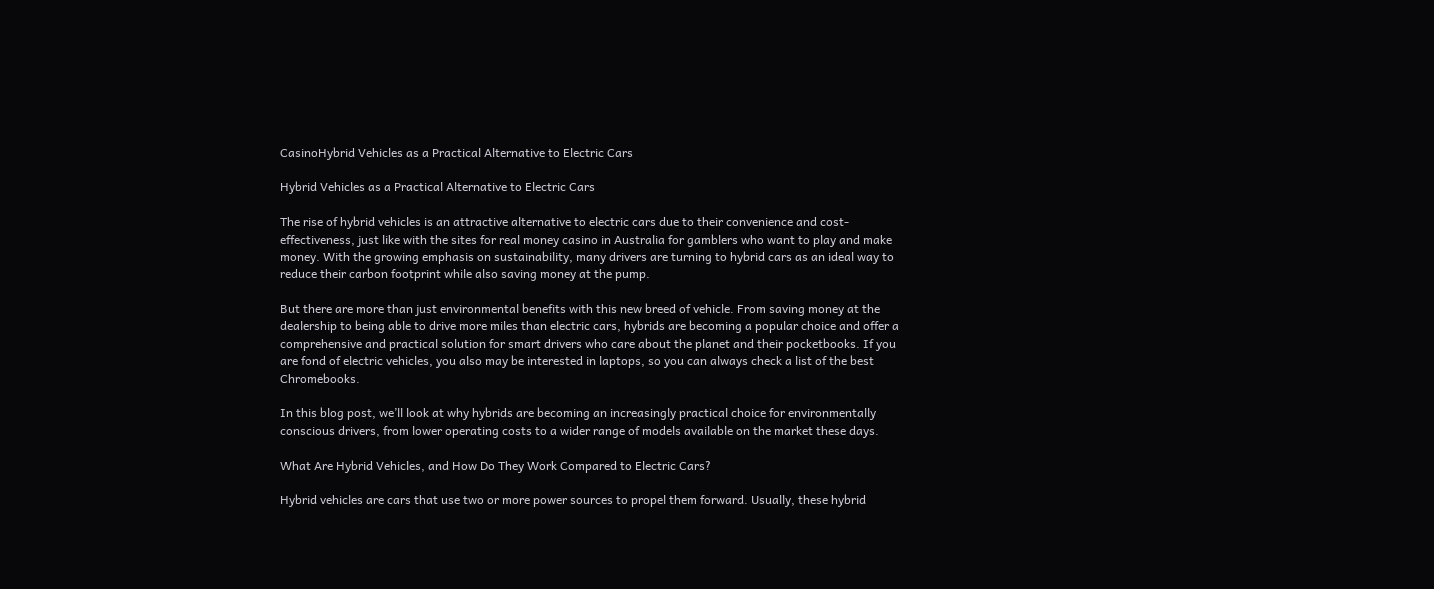CasinoHybrid Vehicles as a Practical Alternative to Electric Cars

Hybrid Vehicles as a Practical Alternative to Electric Cars

The rise of hybrid vehicles is an attractive alternative to electric cars due to their convenience and cost-effectiveness, just like with the sites for real money casino in Australia for gamblers who want to play and make money. With the growing emphasis on sustainability, many drivers are turning to hybrid cars as an ideal way to reduce their carbon footprint while also saving money at the pump.

But there are more than just environmental benefits with this new breed of vehicle. From saving money at the dealership to being able to drive more miles than electric cars, hybrids are becoming a popular choice and offer a comprehensive and practical solution for smart drivers who care about the planet and their pocketbooks. If you are fond of electric vehicles, you also may be interested in laptops, so you can always check a list of the best Chromebooks.

In this blog post, we’ll look at why hybrids are becoming an increasingly practical choice for environmentally conscious drivers, from lower operating costs to a wider range of models available on the market these days.

What Are Hybrid Vehicles, and How Do They Work Compared to Electric Cars?

Hybrid vehicles are cars that use two or more power sources to propel them forward. Usually, these hybrid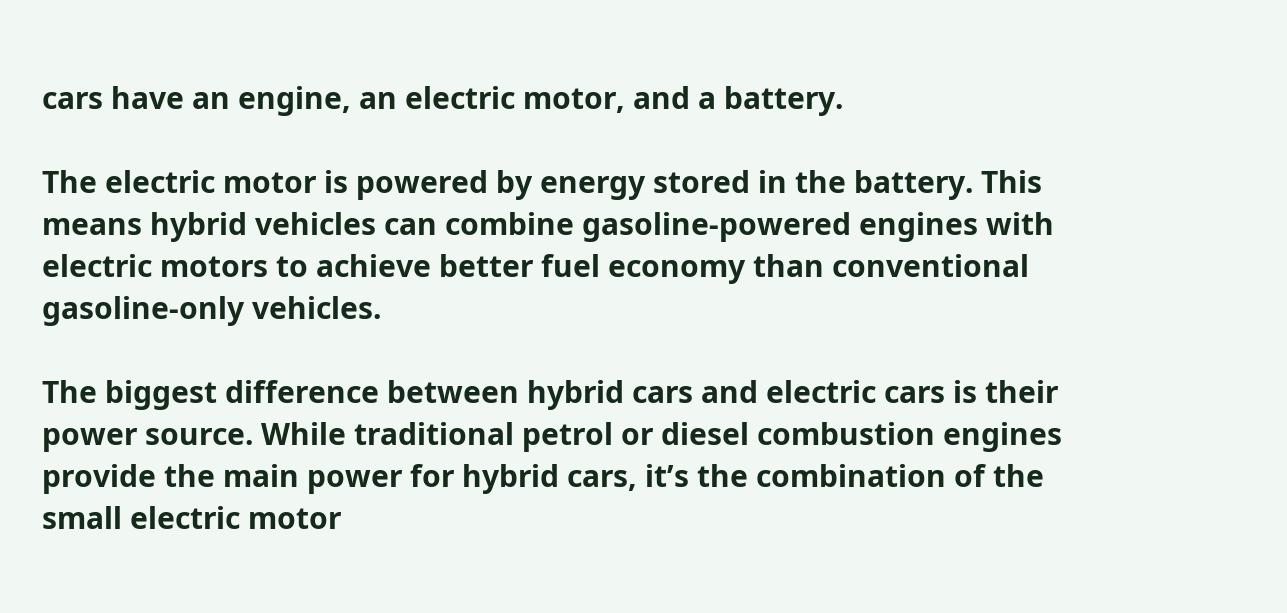cars have an engine, an electric motor, and a battery.

The electric motor is powered by energy stored in the battery. This means hybrid vehicles can combine gasoline-powered engines with electric motors to achieve better fuel economy than conventional gasoline-only vehicles.

The biggest difference between hybrid cars and electric cars is their power source. While traditional petrol or diesel combustion engines provide the main power for hybrid cars, it’s the combination of the small electric motor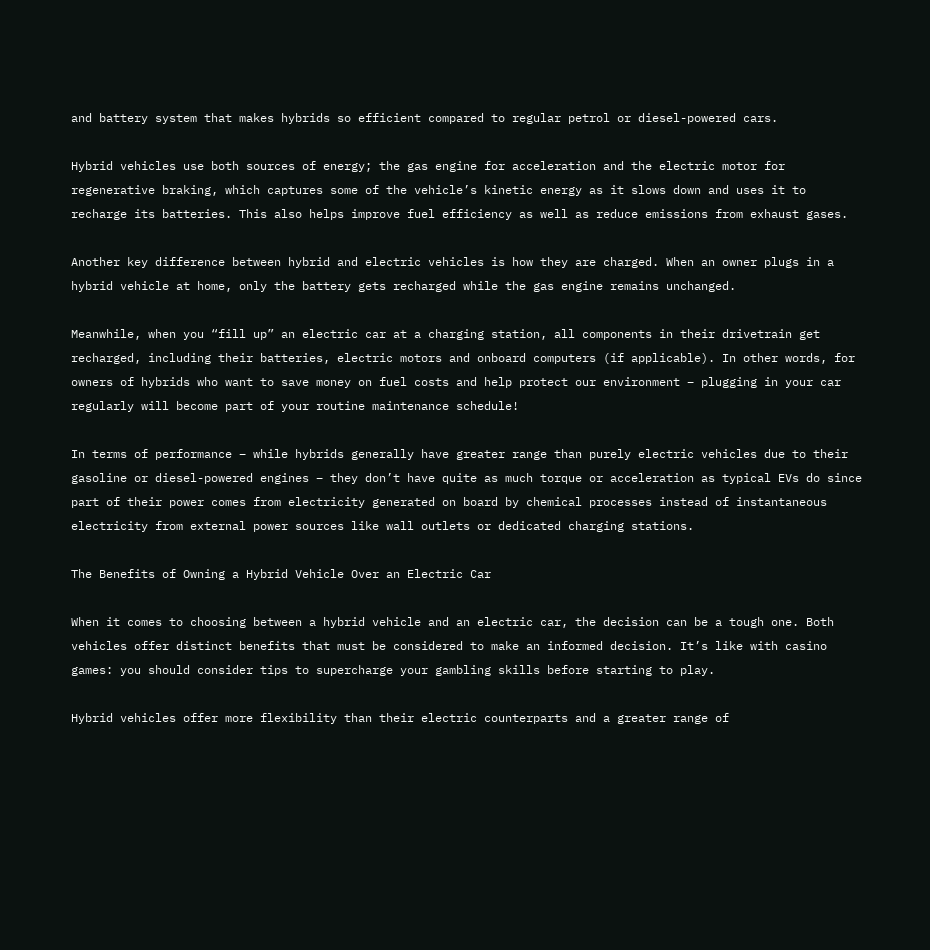and battery system that makes hybrids so efficient compared to regular petrol or diesel-powered cars.

Hybrid vehicles use both sources of energy; the gas engine for acceleration and the electric motor for regenerative braking, which captures some of the vehicle’s kinetic energy as it slows down and uses it to recharge its batteries. This also helps improve fuel efficiency as well as reduce emissions from exhaust gases.

Another key difference between hybrid and electric vehicles is how they are charged. When an owner plugs in a hybrid vehicle at home, only the battery gets recharged while the gas engine remains unchanged.

Meanwhile, when you “fill up” an electric car at a charging station, all components in their drivetrain get recharged, including their batteries, electric motors and onboard computers (if applicable). In other words, for owners of hybrids who want to save money on fuel costs and help protect our environment – plugging in your car regularly will become part of your routine maintenance schedule!

In terms of performance – while hybrids generally have greater range than purely electric vehicles due to their gasoline or diesel-powered engines – they don’t have quite as much torque or acceleration as typical EVs do since part of their power comes from electricity generated on board by chemical processes instead of instantaneous electricity from external power sources like wall outlets or dedicated charging stations.

The Benefits of Owning a Hybrid Vehicle Over an Electric Car

When it comes to choosing between a hybrid vehicle and an electric car, the decision can be a tough one. Both vehicles offer distinct benefits that must be considered to make an informed decision. It’s like with casino games: you should consider tips to supercharge your gambling skills before starting to play.

Hybrid vehicles offer more flexibility than their electric counterparts and a greater range of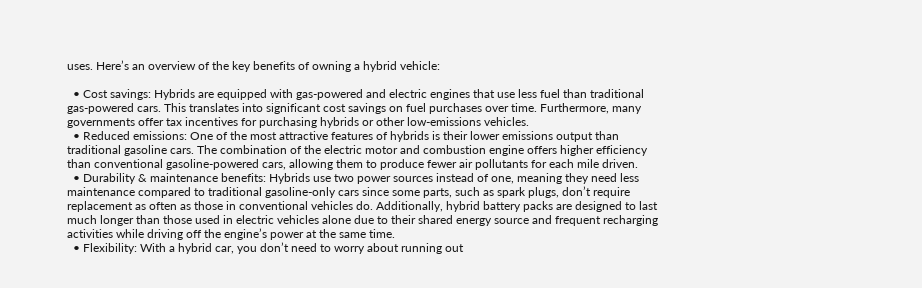uses. Here’s an overview of the key benefits of owning a hybrid vehicle:

  • Cost savings: Hybrids are equipped with gas-powered and electric engines that use less fuel than traditional gas-powered cars. This translates into significant cost savings on fuel purchases over time. Furthermore, many governments offer tax incentives for purchasing hybrids or other low-emissions vehicles.
  • Reduced emissions: One of the most attractive features of hybrids is their lower emissions output than traditional gasoline cars. The combination of the electric motor and combustion engine offers higher efficiency than conventional gasoline-powered cars, allowing them to produce fewer air pollutants for each mile driven.
  • Durability & maintenance benefits: Hybrids use two power sources instead of one, meaning they need less maintenance compared to traditional gasoline-only cars since some parts, such as spark plugs, don’t require replacement as often as those in conventional vehicles do. Additionally, hybrid battery packs are designed to last much longer than those used in electric vehicles alone due to their shared energy source and frequent recharging activities while driving off the engine’s power at the same time.
  • Flexibility: With a hybrid car, you don’t need to worry about running out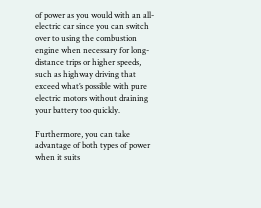of power as you would with an all-electric car since you can switch over to using the combustion engine when necessary for long-distance trips or higher speeds, such as highway driving that exceed what’s possible with pure electric motors without draining your battery too quickly.

Furthermore, you can take advantage of both types of power when it suits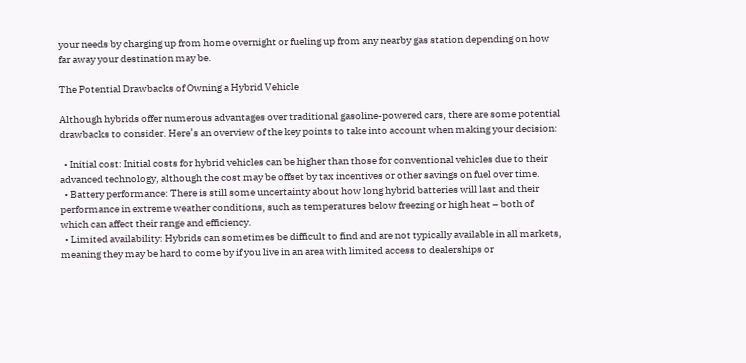your needs by charging up from home overnight or fueling up from any nearby gas station depending on how far away your destination may be.

The Potential Drawbacks of Owning a Hybrid Vehicle

Although hybrids offer numerous advantages over traditional gasoline-powered cars, there are some potential drawbacks to consider. Here’s an overview of the key points to take into account when making your decision:

  • Initial cost: Initial costs for hybrid vehicles can be higher than those for conventional vehicles due to their advanced technology, although the cost may be offset by tax incentives or other savings on fuel over time.
  • Battery performance: There is still some uncertainty about how long hybrid batteries will last and their performance in extreme weather conditions, such as temperatures below freezing or high heat – both of which can affect their range and efficiency.
  • Limited availability: Hybrids can sometimes be difficult to find and are not typically available in all markets, meaning they may be hard to come by if you live in an area with limited access to dealerships or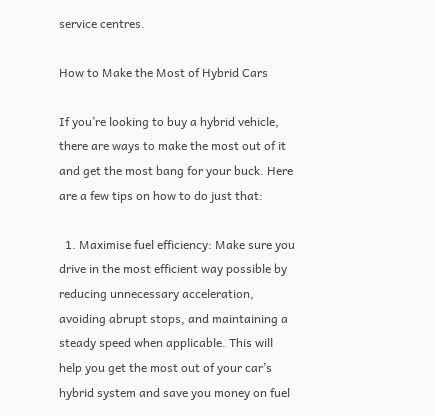service centres.

How to Make the Most of Hybrid Cars

If you’re looking to buy a hybrid vehicle, there are ways to make the most out of it and get the most bang for your buck. Here are a few tips on how to do just that:

  1. Maximise fuel efficiency: Make sure you drive in the most efficient way possible by reducing unnecessary acceleration, avoiding abrupt stops, and maintaining a steady speed when applicable. This will help you get the most out of your car’s hybrid system and save you money on fuel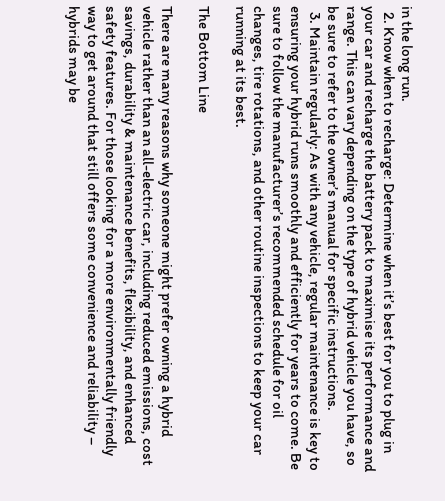in the long run.
  2. Know when to recharge: Determine when it’s best for you to plug in your car and recharge the battery pack to maximise its performance and range. This can vary depending on the type of hybrid vehicle you have, so be sure to refer to the owner’s manual for specific instructions.
  3. Maintain regularly: As with any vehicle, regular maintenance is key to ensuring your hybrid runs smoothly and efficiently for years to come. Be sure to follow the manufacturer’s recommended schedule for oil changes, tire rotations, and other routine inspections to keep your car running at its best.

The Bottom Line

There are many reasons why someone might prefer owning a hybrid vehicle rather than an all-electric car, including reduced emissions, cost savings, durability & maintenance benefits, flexibility, and enhanced safety features. For those looking for a more environmentally friendly way to get around that still offers some convenience and reliability – hybrids may be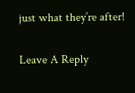just what they’re after!

Leave A Reply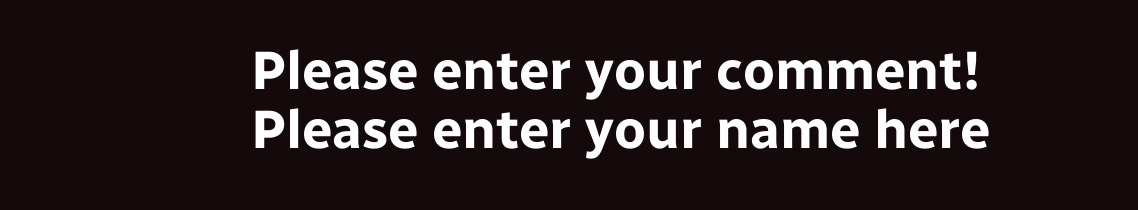Please enter your comment!
Please enter your name here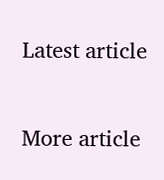Latest article

More article